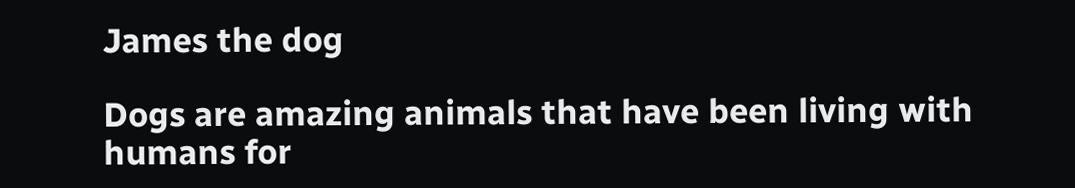James the dog

Dogs are amazing animals that have been living with humans for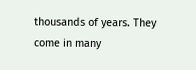thousands of years. They come in many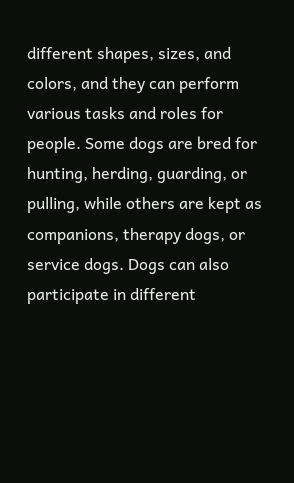different shapes, sizes, and colors, and they can perform various tasks and roles for people. Some dogs are bred for hunting, herding, guarding, or pulling, while others are kept as companions, therapy dogs, or service dogs. Dogs can also participate in different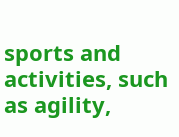sports and activities, such as agility,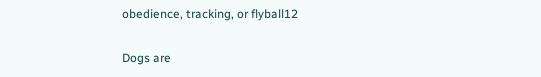obedience, tracking, or flyball12

Dogs are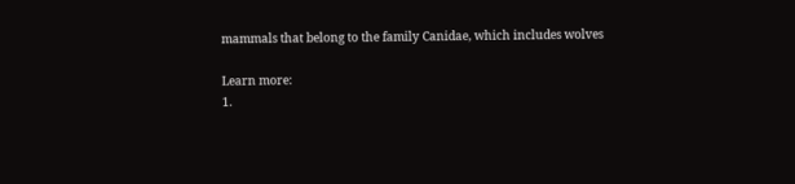mammals that belong to the family Canidae, which includes wolves

Learn more:
1.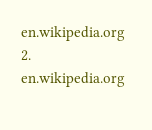en.wikipedia.org
2. en.wikipedia.org